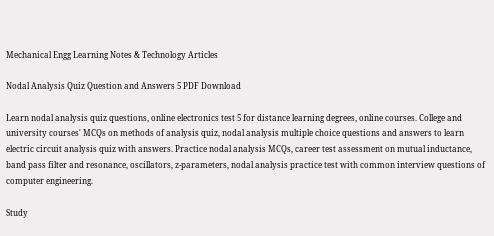Mechanical Engg Learning Notes & Technology Articles

Nodal Analysis Quiz Question and Answers 5 PDF Download

Learn nodal analysis quiz questions, online electronics test 5 for distance learning degrees, online courses. College and university courses' MCQs on methods of analysis quiz, nodal analysis multiple choice questions and answers to learn electric circuit analysis quiz with answers. Practice nodal analysis MCQs, career test assessment on mutual inductance, band pass filter and resonance, oscillators, z-parameters, nodal analysis practice test with common interview questions of computer engineering.

Study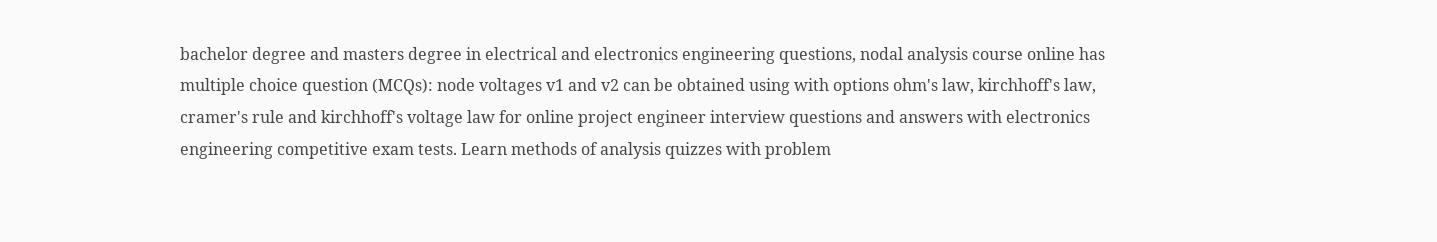bachelor degree and masters degree in electrical and electronics engineering questions, nodal analysis course online has multiple choice question (MCQs): node voltages v1 and v2 can be obtained using with options ohm's law, kirchhoff's law, cramer's rule and kirchhoff's voltage law for online project engineer interview questions and answers with electronics engineering competitive exam tests. Learn methods of analysis quizzes with problem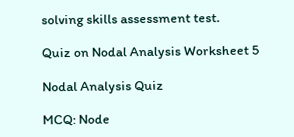solving skills assessment test.

Quiz on Nodal Analysis Worksheet 5

Nodal Analysis Quiz

MCQ: Node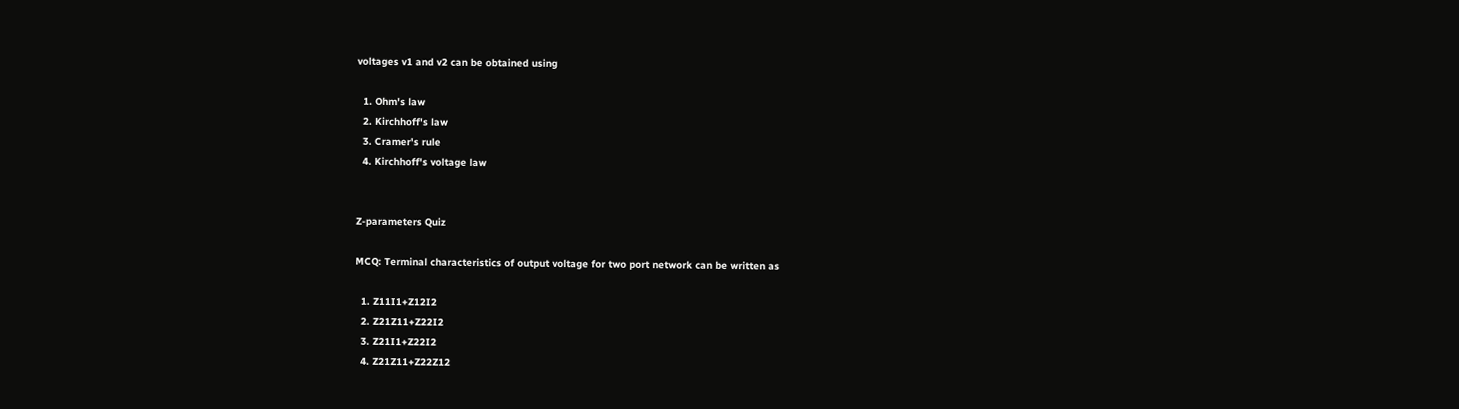voltages v1 and v2 can be obtained using

  1. Ohm's law
  2. Kirchhoff's law
  3. Cramer's rule
  4. Kirchhoff's voltage law


Z-parameters Quiz

MCQ: Terminal characteristics of output voltage for two port network can be written as

  1. Z11I1+Z12I2
  2. Z21Z11+Z22I2
  3. Z21I1+Z22I2
  4. Z21Z11+Z22Z12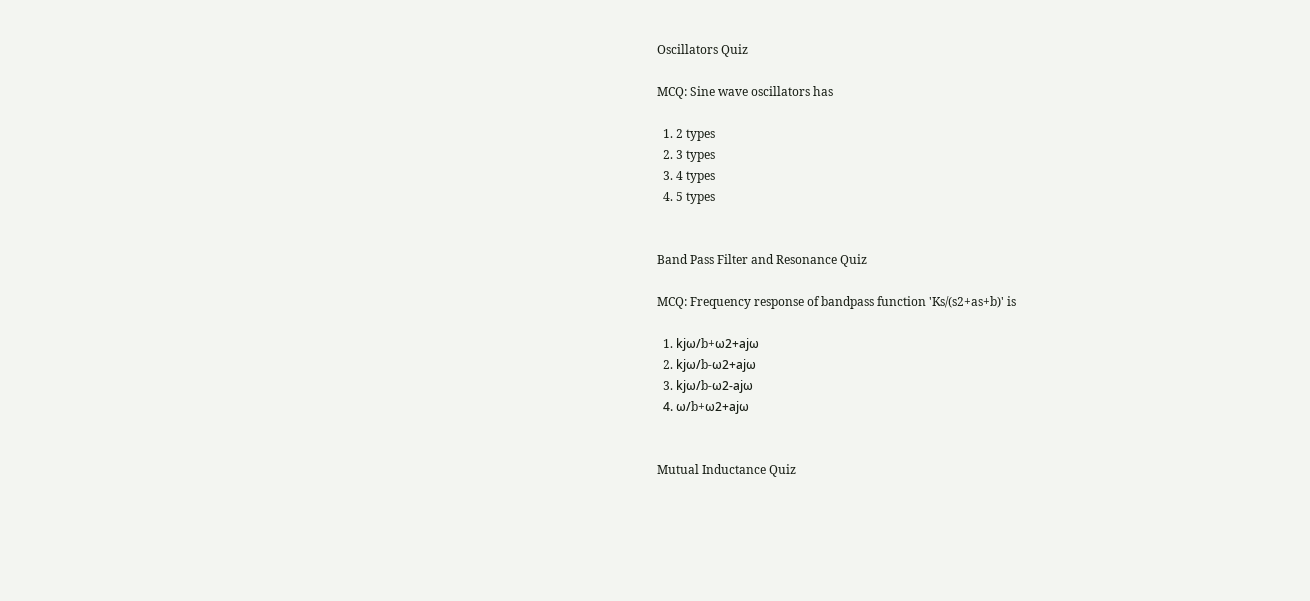Oscillators Quiz

MCQ: Sine wave oscillators has

  1. 2 types
  2. 3 types
  3. 4 types
  4. 5 types


Band Pass Filter and Resonance Quiz

MCQ: Frequency response of bandpass function 'Ks/(s2+as+b)' is

  1. kjω/b+ω2+ajω
  2. kjω/b-ω2+ajω
  3. kjω/b-ω2-ajω
  4. ω/b+ω2+ajω


Mutual Inductance Quiz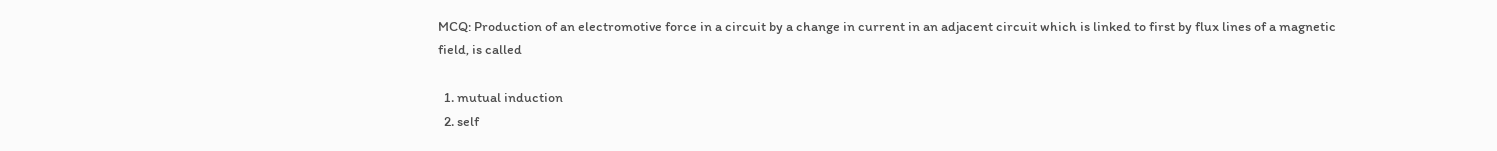MCQ: Production of an electromotive force in a circuit by a change in current in an adjacent circuit which is linked to first by flux lines of a magnetic field, is called

  1. mutual induction
  2. self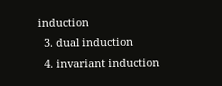induction
  3. dual induction
  4. invariant induction